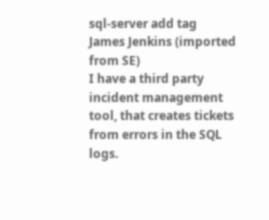sql-server add tag
James Jenkins (imported from SE)
I have a third party incident management tool, that creates tickets from errors in the SQL logs.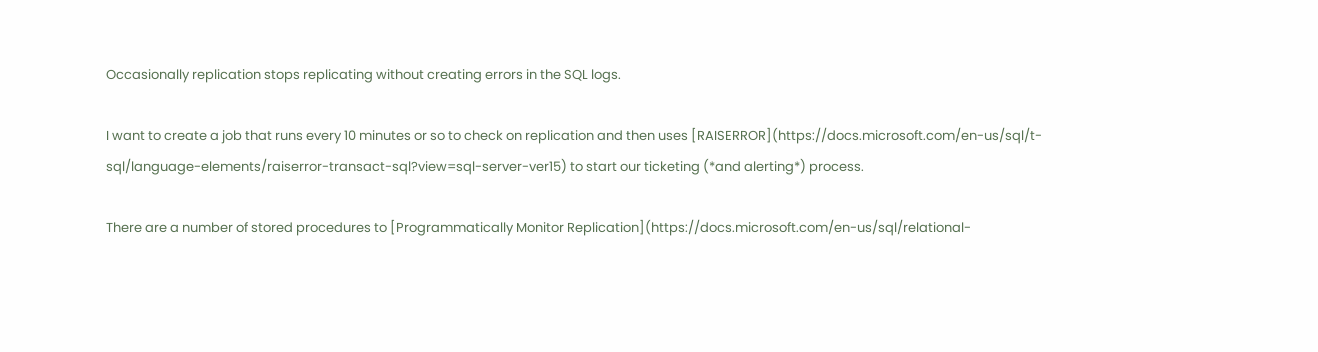Occasionally replication stops replicating without creating errors in the SQL logs.

I want to create a job that runs every 10 minutes or so to check on replication and then uses [RAISERROR](https://docs.microsoft.com/en-us/sql/t-sql/language-elements/raiserror-transact-sql?view=sql-server-ver15) to start our ticketing (*and alerting*) process.

There are a number of stored procedures to [Programmatically Monitor Replication](https://docs.microsoft.com/en-us/sql/relational-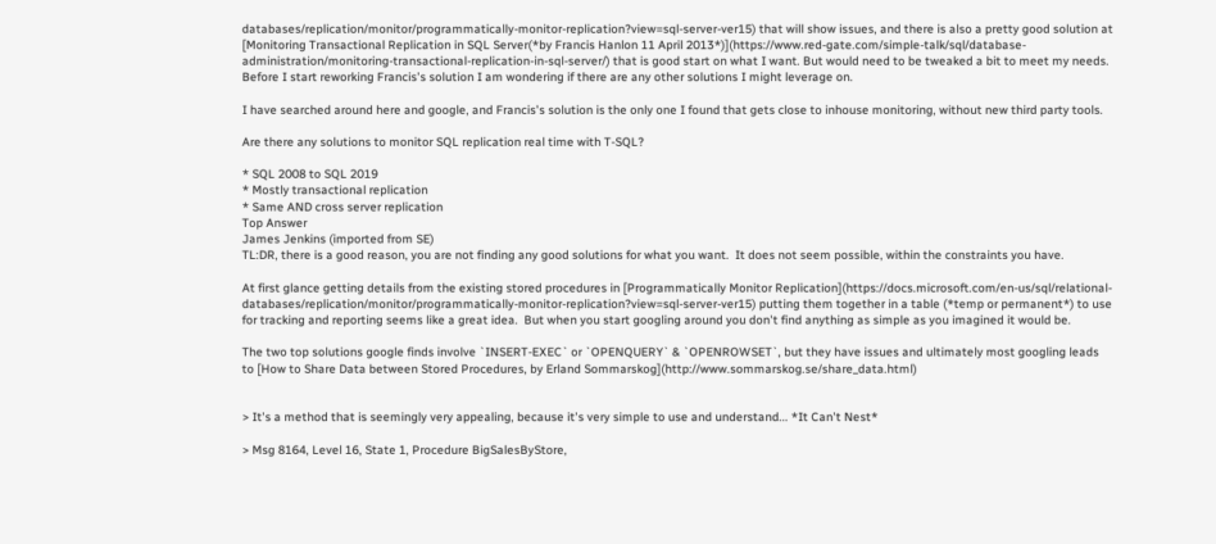databases/replication/monitor/programmatically-monitor-replication?view=sql-server-ver15) that will show issues, and there is also a pretty good solution at [Monitoring Transactional Replication in SQL Server(*by Francis Hanlon 11 April 2013*)](https://www.red-gate.com/simple-talk/sql/database-administration/monitoring-transactional-replication-in-sql-server/) that is good start on what I want. But would need to be tweaked a bit to meet my needs.  Before I start reworking Francis's solution I am wondering if there are any other solutions I might leverage on.

I have searched around here and google, and Francis's solution is the only one I found that gets close to inhouse monitoring, without new third party tools.

Are there any solutions to monitor SQL replication real time with T-SQL?

* SQL 2008 to SQL 2019
* Mostly transactional replication
* Same AND cross server replication
Top Answer
James Jenkins (imported from SE)
TL:DR, there is a good reason, you are not finding any good solutions for what you want.  It does not seem possible, within the constraints you have.

At first glance getting details from the existing stored procedures in [Programmatically Monitor Replication](https://docs.microsoft.com/en-us/sql/relational-databases/replication/monitor/programmatically-monitor-replication?view=sql-server-ver15) putting them together in a table (*temp or permanent*) to use for tracking and reporting seems like a great idea.  But when you start googling around you don't find anything as simple as you imagined it would be.

The two top solutions google finds involve `INSERT-EXEC` or `OPENQUERY` & `OPENROWSET`, but they have issues and ultimately most googling leads to [How to Share Data between Stored Procedures, by Erland Sommarskog](http://www.sommarskog.se/share_data.html)


> It's a method that is seemingly very appealing, because it's very simple to use and understand... *It Can't Nest*

> Msg 8164, Level 16, State 1, Procedure BigSalesByStore,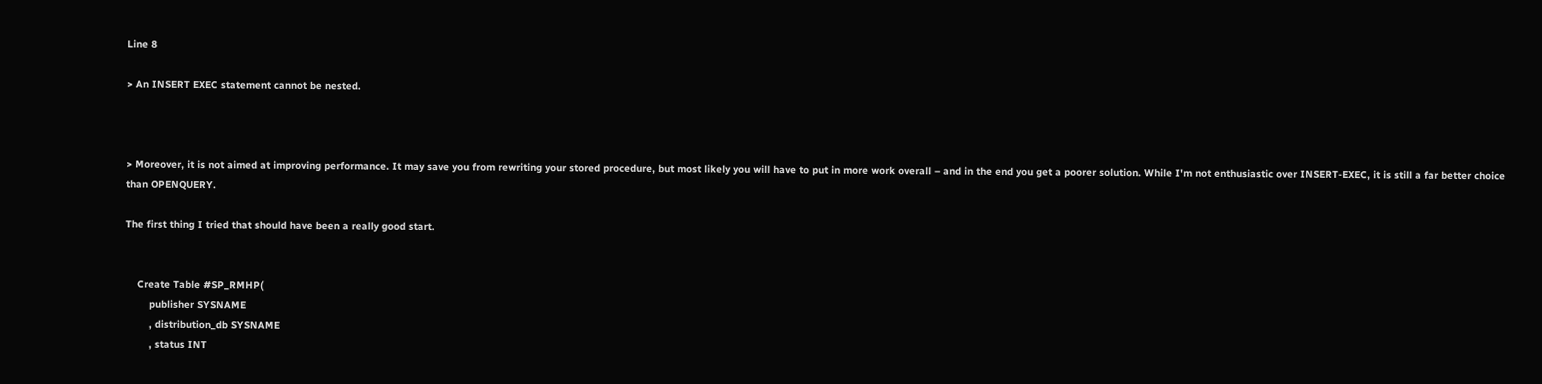Line 8

> An INSERT EXEC statement cannot be nested.



> Moreover, it is not aimed at improving performance. It may save you from rewriting your stored procedure, but most likely you will have to put in more work overall – and in the end you get a poorer solution. While I'm not enthusiastic over INSERT-EXEC, it is still a far better choice than OPENQUERY.

The first thing I tried that should have been a really good start.


    Create Table #SP_RMHP(
        publisher SYSNAME
        , distribution_db SYSNAME
        , status INT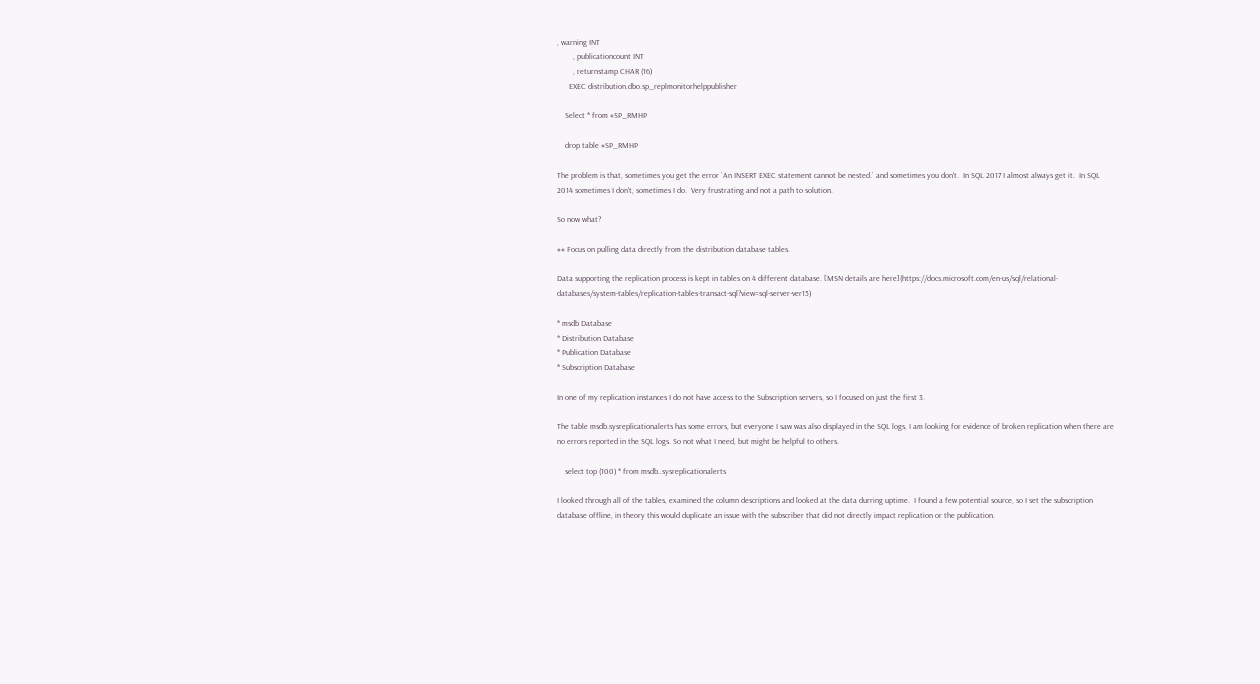, warning INT
        , publicationcount INT
        , returnstamp CHAR (16)
      EXEC distribution.dbo.sp_replmonitorhelppublisher

    Select * from #SP_RMHP

    drop table #SP_RMHP

The problem is that, sometimes you get the error `An INSERT EXEC statement cannot be nested.` and sometimes you don't.  In SQL 2017 I almost always get it.  In SQL 2014 sometimes I don't, sometimes I do.  Very frustrating and not a path to solution.

So now what?

## Focus on pulling data directly from the distribution database tables.

Data supporting the replication process is kept in tables on 4 different database. [MSN details are here](https://docs.microsoft.com/en-us/sql/relational-databases/system-tables/replication-tables-transact-sql?view=sql-server-ver15)

* msdb Database
* Distribution Database
* Publication Database
* Subscription Database

In one of my replication instances I do not have access to the Subscription servers, so I focused on just the first 3.

The table msdb.sysreplicationalerts has some errors, but everyone I saw was also displayed in the SQL logs, I am looking for evidence of broken replication when there are no errors reported in the SQL logs. So not what I need, but might be helpful to others.

    select top (100) * from msdb..sysreplicationalerts

I looked through all of the tables, examined the column descriptions and looked at the data durring uptime.  I found a few potential source, so I set the subscription database offline, in theory this would duplicate an issue with the subscriber that did not directly impact replication or the publication.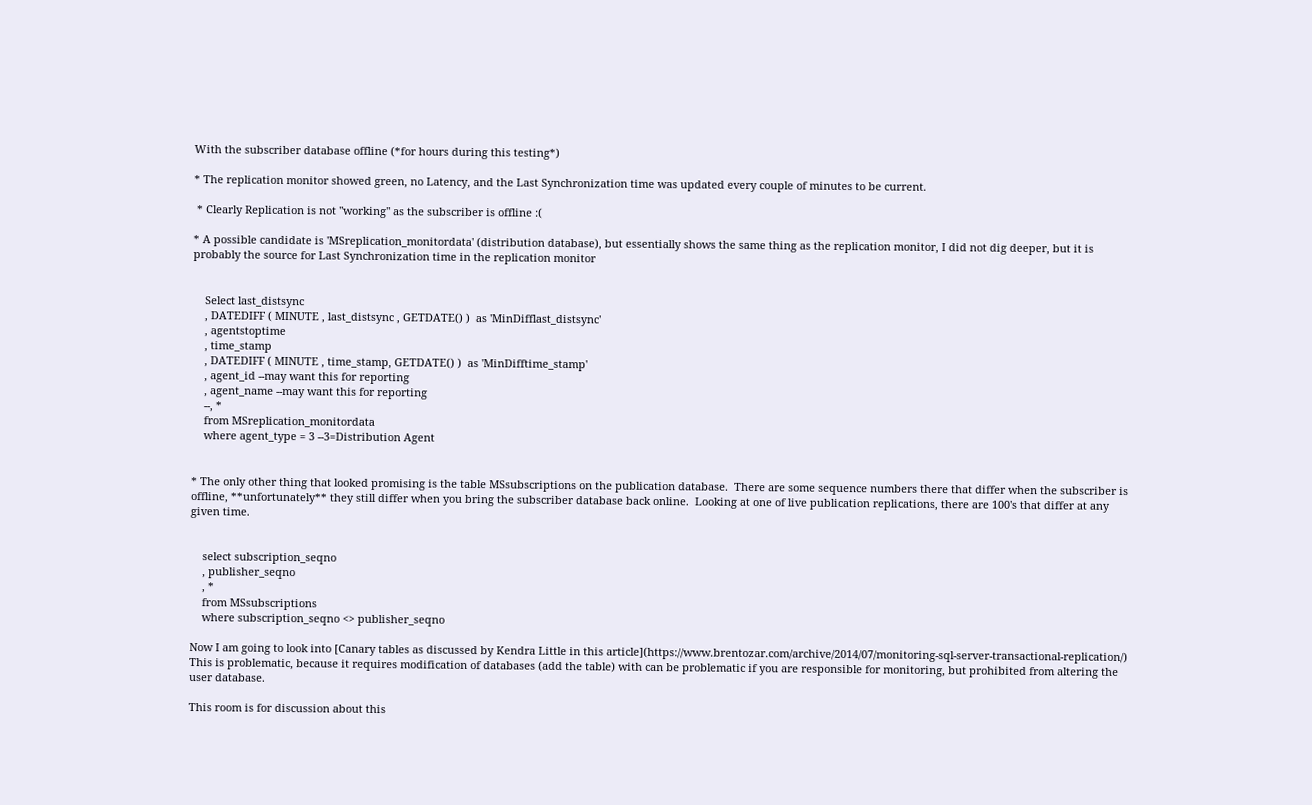With the subscriber database offline (*for hours during this testing*)

* The replication monitor showed green, no Latency, and the Last Synchronization time was updated every couple of minutes to be current.

 * Clearly Replication is not "working" as the subscriber is offline :(

* A possible candidate is 'MSreplication_monitordata' (distribution database), but essentially shows the same thing as the replication monitor, I did not dig deeper, but it is probably the source for Last Synchronization time in the replication monitor


    Select last_distsync
    , DATEDIFF ( MINUTE , last_distsync , GETDATE() )  as 'MinDifflast_distsync'
    , agentstoptime
    , time_stamp
    , DATEDIFF ( MINUTE , time_stamp, GETDATE() )  as 'MinDifftime_stamp'
    , agent_id --may want this for reporting
    , agent_name --may want this for reporting
    --, *
    from MSreplication_monitordata
    where agent_type = 3 --3=Distribution Agent


* The only other thing that looked promising is the table MSsubscriptions on the publication database.  There are some sequence numbers there that differ when the subscriber is offline, **unfortunately** they still differ when you bring the subscriber database back online.  Looking at one of live publication replications, there are 100's that differ at any given time.


    select subscription_seqno
    , publisher_seqno
    , *
    from MSsubscriptions
    where subscription_seqno <> publisher_seqno

Now I am going to look into [Canary tables as discussed by Kendra Little in this article](https://www.brentozar.com/archive/2014/07/monitoring-sql-server-transactional-replication/) This is problematic, because it requires modification of databases (add the table) with can be problematic if you are responsible for monitoring, but prohibited from altering the user database.

This room is for discussion about this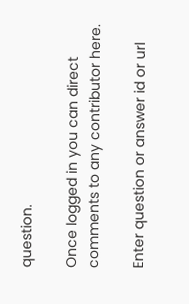question.

Once logged in you can direct comments to any contributor here.

Enter question or answer id or url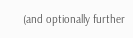(and optionally further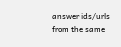answer ids/urls from the same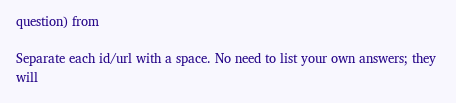question) from

Separate each id/url with a space. No need to list your own answers; they will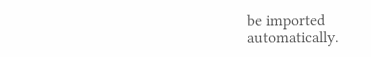be imported automatically.